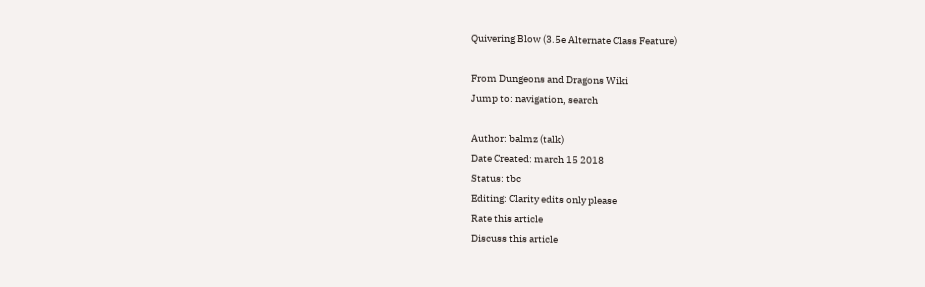Quivering Blow (3.5e Alternate Class Feature)

From Dungeons and Dragons Wiki
Jump to: navigation, search

Author: balmz (talk)
Date Created: march 15 2018
Status: tbc
Editing: Clarity edits only please
Rate this article
Discuss this article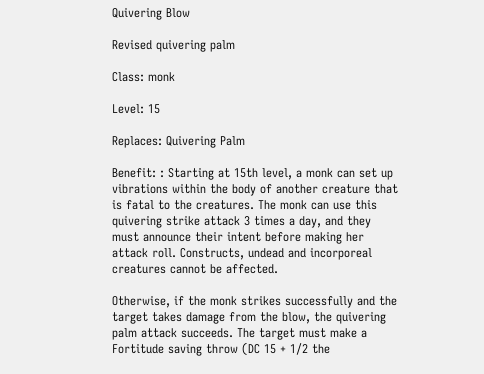Quivering Blow

Revised quivering palm

Class: monk

Level: 15

Replaces: Quivering Palm

Benefit: : Starting at 15th level, a monk can set up vibrations within the body of another creature that is fatal to the creatures. The monk can use this quivering strike attack 3 times a day, and they must announce their intent before making her attack roll. Constructs, undead and incorporeal creatures cannot be affected.

Otherwise, if the monk strikes successfully and the target takes damage from the blow, the quivering palm attack succeeds. The target must make a Fortitude saving throw (DC 15 + 1/2 the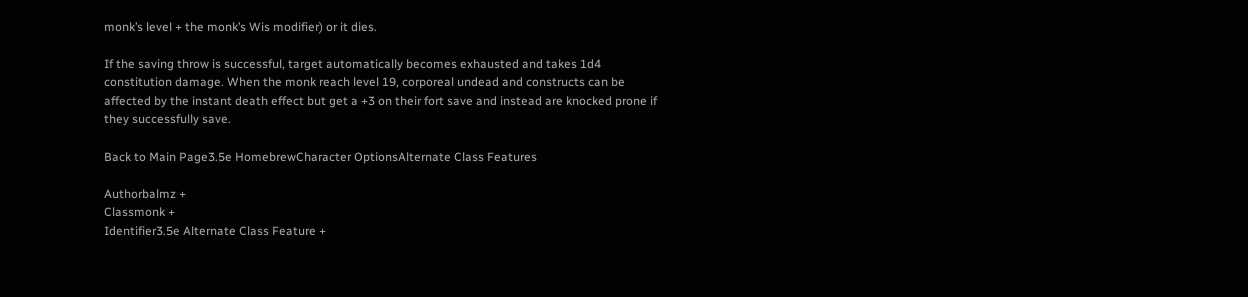monk’s level + the monk’s Wis modifier) or it dies.

If the saving throw is successful, target automatically becomes exhausted and takes 1d4 constitution damage. When the monk reach level 19, corporeal undead and constructs can be affected by the instant death effect but get a +3 on their fort save and instead are knocked prone if they successfully save.

Back to Main Page3.5e HomebrewCharacter OptionsAlternate Class Features

Authorbalmz +
Classmonk +
Identifier3.5e Alternate Class Feature +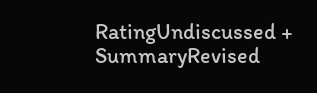RatingUndiscussed +
SummaryRevised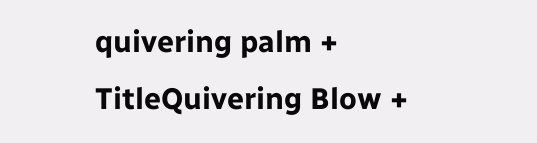quivering palm +
TitleQuivering Blow +